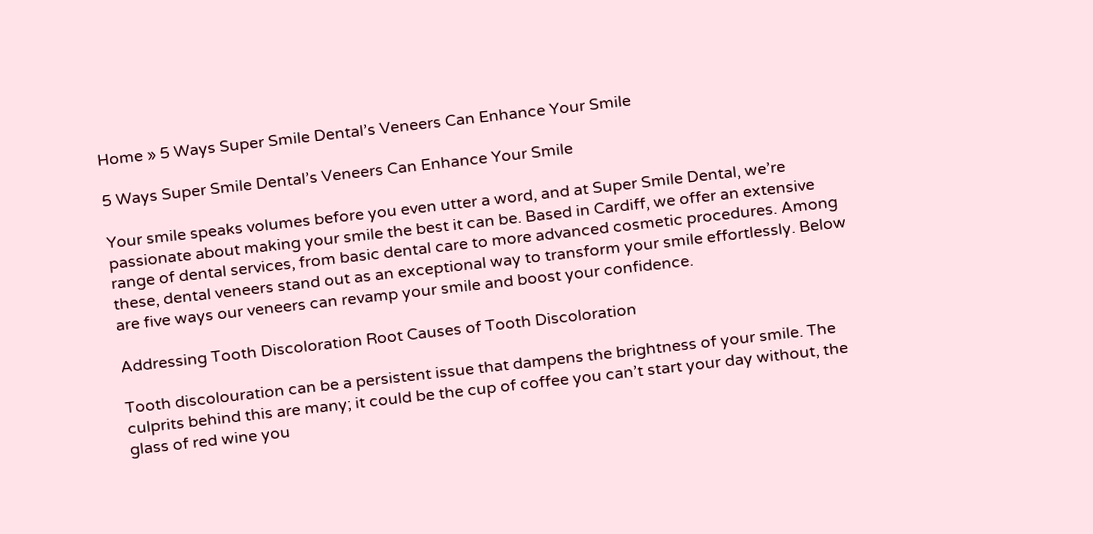Home » 5 Ways Super Smile Dental’s Veneers Can Enhance Your Smile

5 Ways Super Smile Dental’s Veneers Can Enhance Your Smile

Your smile speaks volumes before you even utter a word, and at Super Smile Dental, we’re passionate about making your smile the best it can be. Based in Cardiff, we offer an extensive range of dental services, from basic dental care to more advanced cosmetic procedures. Among these, dental veneers stand out as an exceptional way to transform your smile effortlessly. Below are five ways our veneers can revamp your smile and boost your confidence.

Addressing Tooth Discoloration Root Causes of Tooth Discoloration

Tooth discolouration can be a persistent issue that dampens the brightness of your smile. The culprits behind this are many; it could be the cup of coffee you can’t start your day without, the glass of red wine you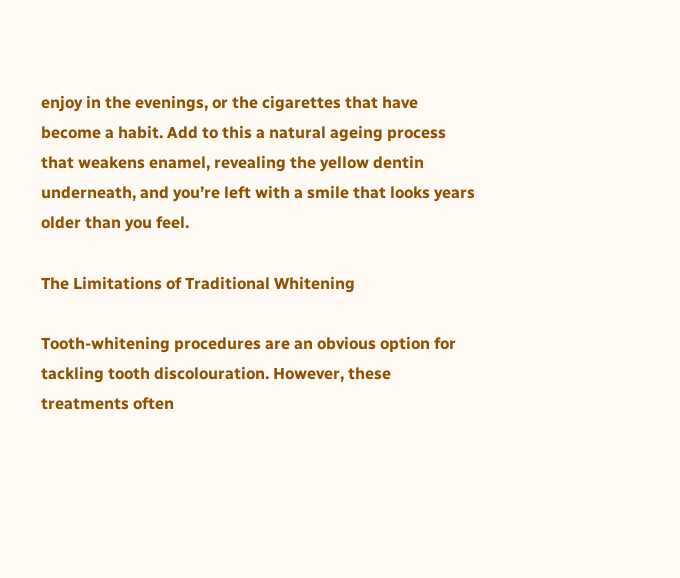enjoy in the evenings, or the cigarettes that have become a habit. Add to this a natural ageing process that weakens enamel, revealing the yellow dentin underneath, and you’re left with a smile that looks years older than you feel.

The Limitations of Traditional Whitening

Tooth-whitening procedures are an obvious option for tackling tooth discolouration. However, these treatments often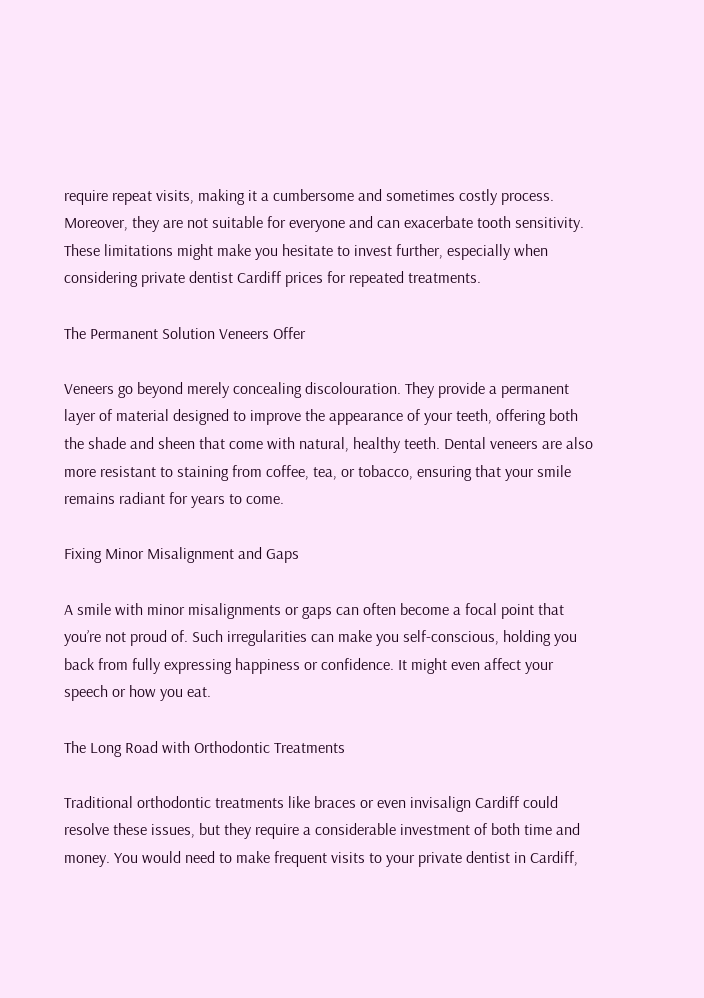require repeat visits, making it a cumbersome and sometimes costly process. Moreover, they are not suitable for everyone and can exacerbate tooth sensitivity. These limitations might make you hesitate to invest further, especially when considering private dentist Cardiff prices for repeated treatments.

The Permanent Solution Veneers Offer

Veneers go beyond merely concealing discolouration. They provide a permanent layer of material designed to improve the appearance of your teeth, offering both the shade and sheen that come with natural, healthy teeth. Dental veneers are also more resistant to staining from coffee, tea, or tobacco, ensuring that your smile remains radiant for years to come.

Fixing Minor Misalignment and Gaps

A smile with minor misalignments or gaps can often become a focal point that you’re not proud of. Such irregularities can make you self-conscious, holding you back from fully expressing happiness or confidence. It might even affect your speech or how you eat.

The Long Road with Orthodontic Treatments

Traditional orthodontic treatments like braces or even invisalign Cardiff could resolve these issues, but they require a considerable investment of both time and money. You would need to make frequent visits to your private dentist in Cardiff,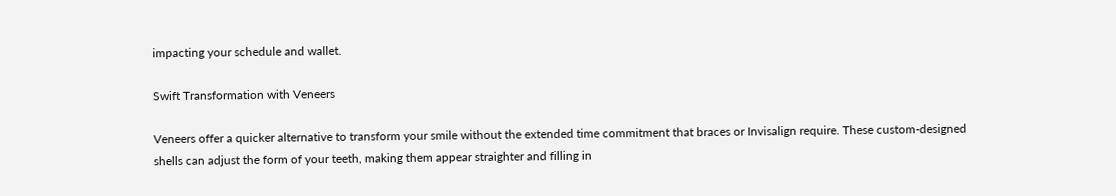impacting your schedule and wallet.

Swift Transformation with Veneers

Veneers offer a quicker alternative to transform your smile without the extended time commitment that braces or Invisalign require. These custom-designed shells can adjust the form of your teeth, making them appear straighter and filling in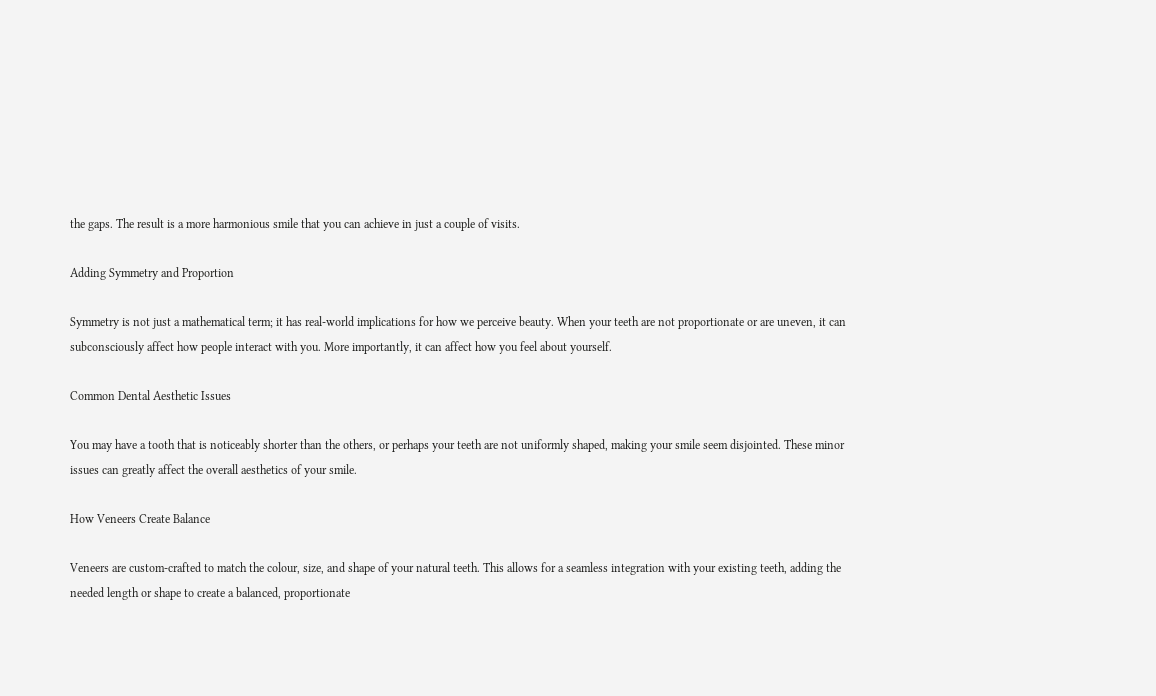the gaps. The result is a more harmonious smile that you can achieve in just a couple of visits.

Adding Symmetry and Proportion

Symmetry is not just a mathematical term; it has real-world implications for how we perceive beauty. When your teeth are not proportionate or are uneven, it can subconsciously affect how people interact with you. More importantly, it can affect how you feel about yourself.

Common Dental Aesthetic Issues

You may have a tooth that is noticeably shorter than the others, or perhaps your teeth are not uniformly shaped, making your smile seem disjointed. These minor issues can greatly affect the overall aesthetics of your smile.

How Veneers Create Balance

Veneers are custom-crafted to match the colour, size, and shape of your natural teeth. This allows for a seamless integration with your existing teeth, adding the needed length or shape to create a balanced, proportionate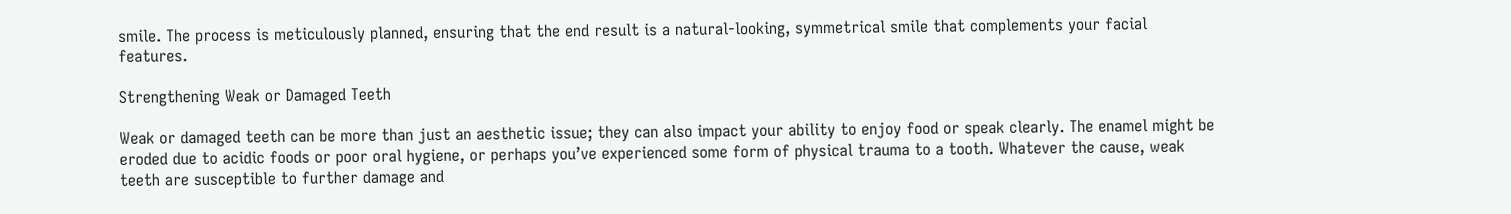smile. The process is meticulously planned, ensuring that the end result is a natural-looking, symmetrical smile that complements your facial features.

Strengthening Weak or Damaged Teeth

Weak or damaged teeth can be more than just an aesthetic issue; they can also impact your ability to enjoy food or speak clearly. The enamel might be eroded due to acidic foods or poor oral hygiene, or perhaps you’ve experienced some form of physical trauma to a tooth. Whatever the cause, weak teeth are susceptible to further damage and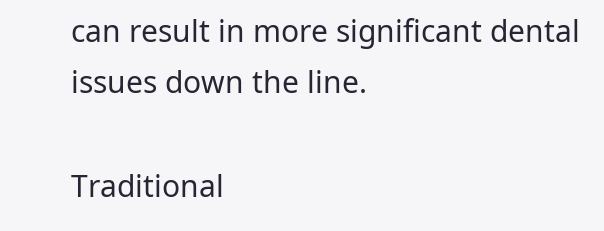can result in more significant dental issues down the line.

Traditional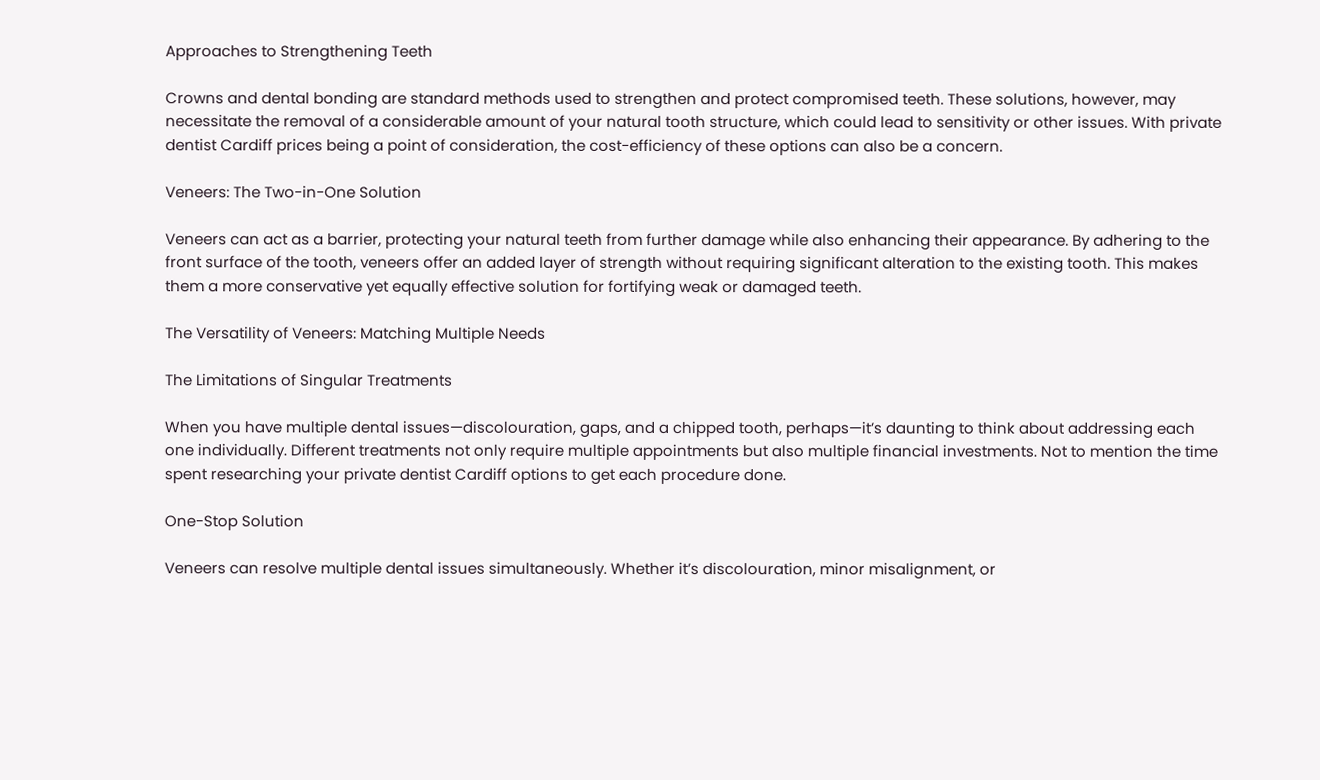Approaches to Strengthening Teeth

Crowns and dental bonding are standard methods used to strengthen and protect compromised teeth. These solutions, however, may necessitate the removal of a considerable amount of your natural tooth structure, which could lead to sensitivity or other issues. With private dentist Cardiff prices being a point of consideration, the cost-efficiency of these options can also be a concern.

Veneers: The Two-in-One Solution

Veneers can act as a barrier, protecting your natural teeth from further damage while also enhancing their appearance. By adhering to the front surface of the tooth, veneers offer an added layer of strength without requiring significant alteration to the existing tooth. This makes them a more conservative yet equally effective solution for fortifying weak or damaged teeth.

The Versatility of Veneers: Matching Multiple Needs

The Limitations of Singular Treatments

When you have multiple dental issues—discolouration, gaps, and a chipped tooth, perhaps—it’s daunting to think about addressing each one individually. Different treatments not only require multiple appointments but also multiple financial investments. Not to mention the time spent researching your private dentist Cardiff options to get each procedure done.

One-Stop Solution

Veneers can resolve multiple dental issues simultaneously. Whether it’s discolouration, minor misalignment, or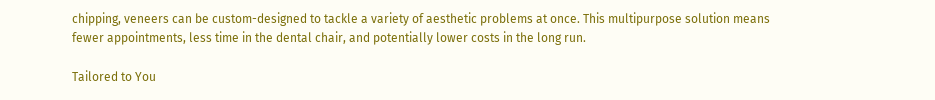chipping, veneers can be custom-designed to tackle a variety of aesthetic problems at once. This multipurpose solution means fewer appointments, less time in the dental chair, and potentially lower costs in the long run.

Tailored to You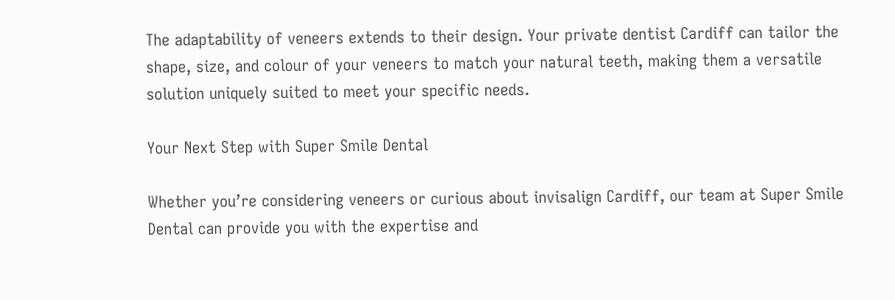The adaptability of veneers extends to their design. Your private dentist Cardiff can tailor the shape, size, and colour of your veneers to match your natural teeth, making them a versatile solution uniquely suited to meet your specific needs.

Your Next Step with Super Smile Dental

Whether you’re considering veneers or curious about invisalign Cardiff, our team at Super Smile Dental can provide you with the expertise and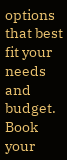options that best fit your needs and budget. Book your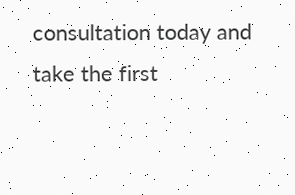consultation today and take the first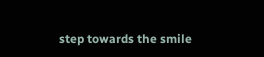step towards the smile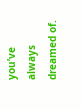you’ve always dreamed of.